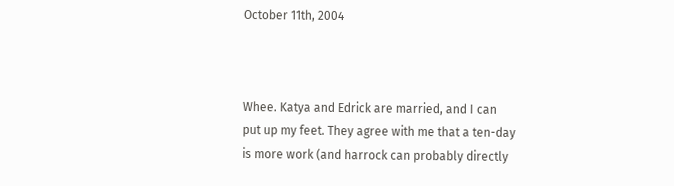October 11th, 2004



Whee. Katya and Edrick are married, and I can put up my feet. They agree with me that a ten-day is more work (and harrock can probably directly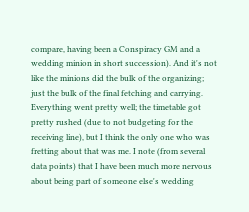compare, having been a Conspiracy GM and a wedding minion in short succession). And it's not like the minions did the bulk of the organizing; just the bulk of the final fetching and carrying. Everything went pretty well; the timetable got pretty rushed (due to not budgeting for the receiving line), but I think the only one who was fretting about that was me. I note (from several data points) that I have been much more nervous about being part of someone else's wedding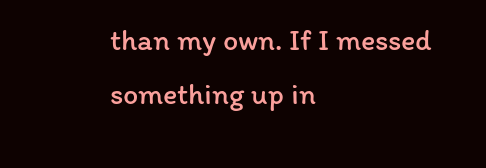than my own. If I messed something up in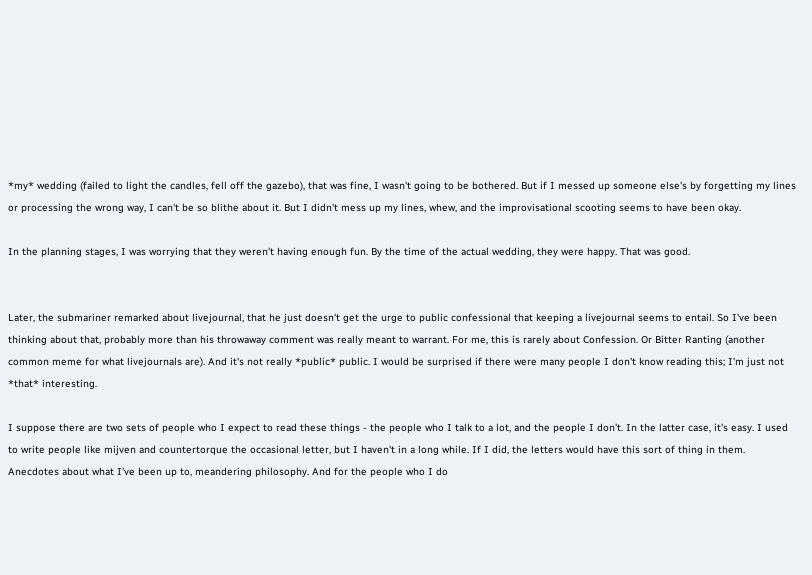*my* wedding (failed to light the candles, fell off the gazebo), that was fine, I wasn't going to be bothered. But if I messed up someone else's by forgetting my lines or processing the wrong way, I can't be so blithe about it. But I didn't mess up my lines, whew, and the improvisational scooting seems to have been okay.

In the planning stages, I was worrying that they weren't having enough fun. By the time of the actual wedding, they were happy. That was good.


Later, the submariner remarked about livejournal, that he just doesn't get the urge to public confessional that keeping a livejournal seems to entail. So I've been thinking about that, probably more than his throwaway comment was really meant to warrant. For me, this is rarely about Confession. Or Bitter Ranting (another common meme for what livejournals are). And it's not really *public* public. I would be surprised if there were many people I don't know reading this; I'm just not *that* interesting.

I suppose there are two sets of people who I expect to read these things - the people who I talk to a lot, and the people I don't. In the latter case, it's easy. I used to write people like mijven and countertorque the occasional letter, but I haven't in a long while. If I did, the letters would have this sort of thing in them. Anecdotes about what I've been up to, meandering philosophy. And for the people who I do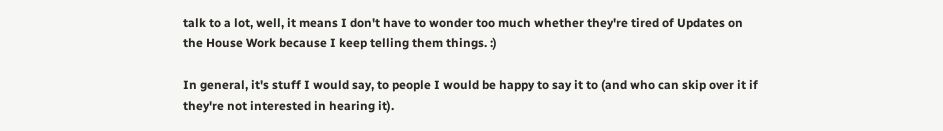talk to a lot, well, it means I don't have to wonder too much whether they're tired of Updates on the House Work because I keep telling them things. :)

In general, it's stuff I would say, to people I would be happy to say it to (and who can skip over it if they're not interested in hearing it).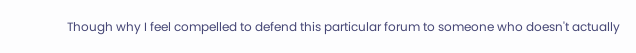Though why I feel compelled to defend this particular forum to someone who doesn't actually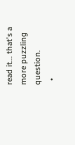read it... that's a more puzzling question.
  •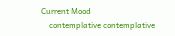Current Mood
    contemplative contemplative